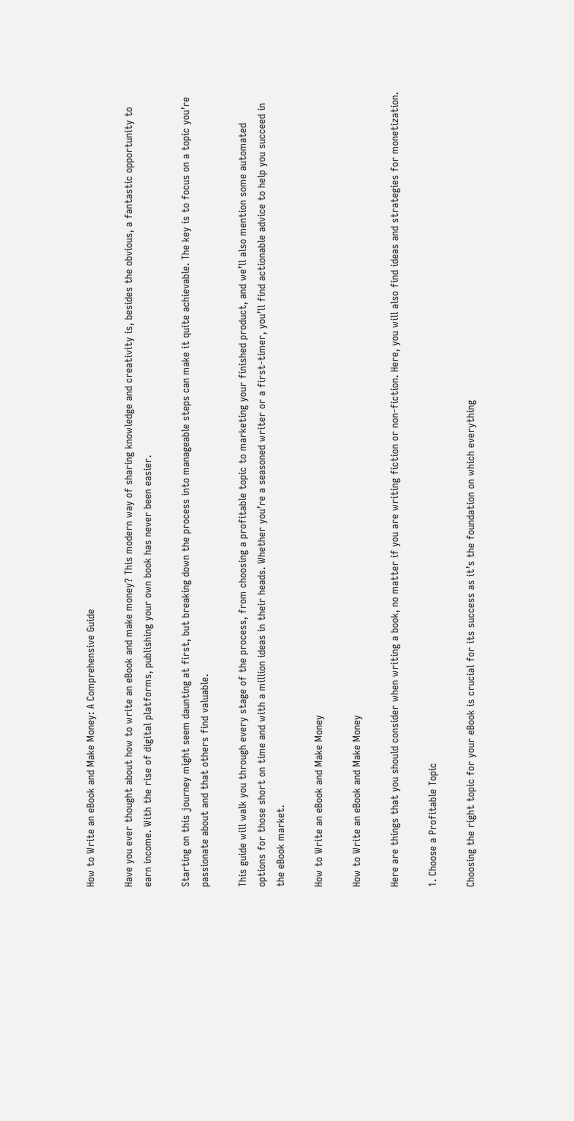How to Write an eBook and Make Money: A Comprehensive Guide

Have you ever thought about how to write an eBook and make money? This modern way of sharing knowledge and creativity is, besides the obvious, a fantastic opportunity to earn income. With the rise of digital platforms, publishing your own book has never been easier.

Starting on this journey might seem daunting at first, but breaking down the process into manageable steps can make it quite achievable. The key is to focus on a topic you’re passionate about and that others find valuable.

This guide will walk you through every stage of the process, from choosing a profitable topic to marketing your finished product, and we’ll also mention some automated options for those short on time and with a million ideas in their heads. Whether you’re a seasoned writer or a first-timer, you’ll find actionable advice to help you succeed in the eBook market.

How to Write an eBook and Make Money

How to Write an eBook and Make Money

Here are things that you should consider when writing a book, no matter if you are writing fiction or non-fiction. Here, you will also find ideas and strategies for monetization.

1. Choose a Profitable Topic

Choosing the right topic for your eBook is crucial for its success as it’s the foundation on which everything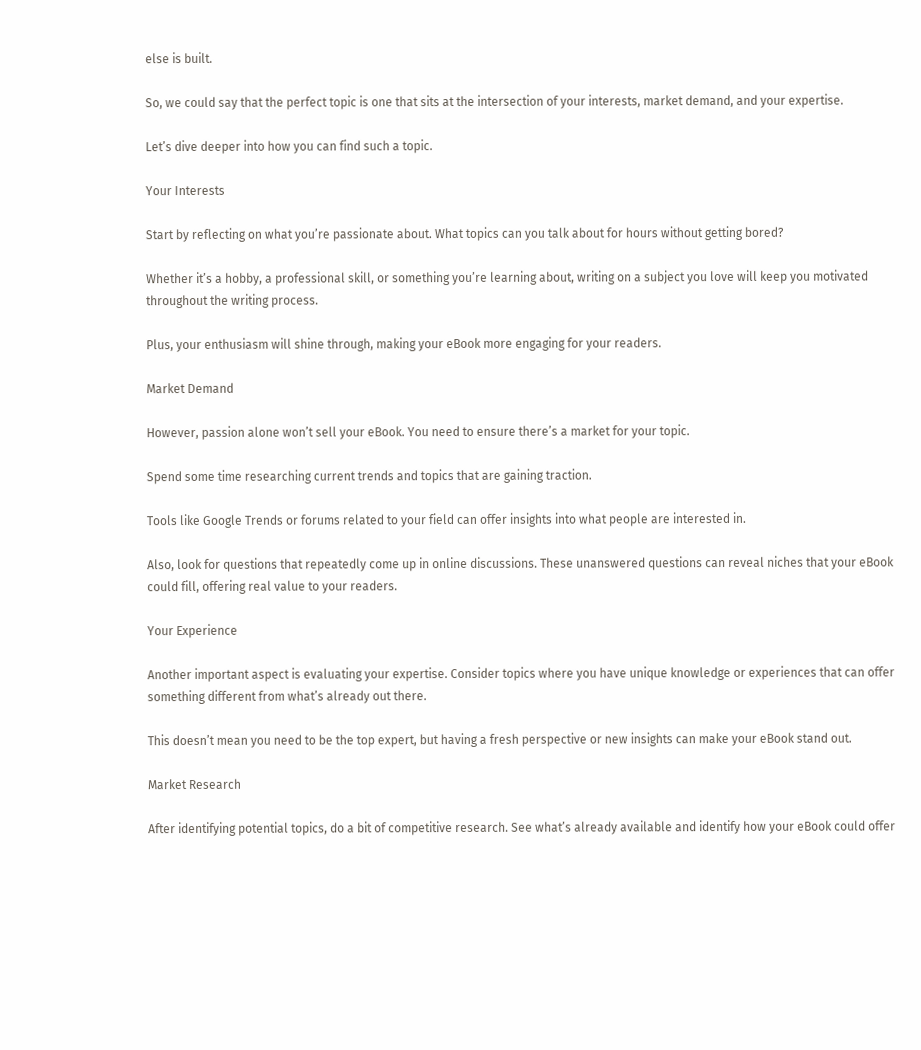else is built.

So, we could say that the perfect topic is one that sits at the intersection of your interests, market demand, and your expertise.

Let’s dive deeper into how you can find such a topic.

Your Interests

Start by reflecting on what you’re passionate about. What topics can you talk about for hours without getting bored?

Whether it’s a hobby, a professional skill, or something you’re learning about, writing on a subject you love will keep you motivated throughout the writing process.

Plus, your enthusiasm will shine through, making your eBook more engaging for your readers.

Market Demand

However, passion alone won’t sell your eBook. You need to ensure there’s a market for your topic.

Spend some time researching current trends and topics that are gaining traction.

Tools like Google Trends or forums related to your field can offer insights into what people are interested in.

Also, look for questions that repeatedly come up in online discussions. These unanswered questions can reveal niches that your eBook could fill, offering real value to your readers.

Your Experience

Another important aspect is evaluating your expertise. Consider topics where you have unique knowledge or experiences that can offer something different from what’s already out there.

This doesn’t mean you need to be the top expert, but having a fresh perspective or new insights can make your eBook stand out.

Market Research

After identifying potential topics, do a bit of competitive research. See what’s already available and identify how your eBook could offer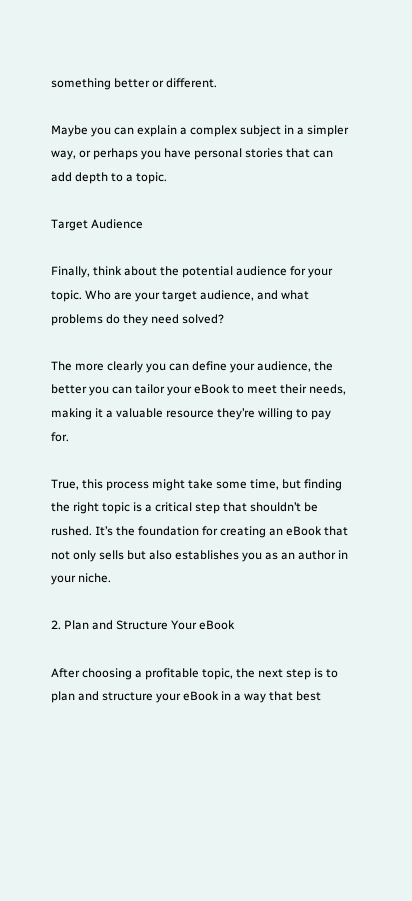something better or different.

Maybe you can explain a complex subject in a simpler way, or perhaps you have personal stories that can add depth to a topic.

Target Audience

Finally, think about the potential audience for your topic. Who are your target audience, and what problems do they need solved?

The more clearly you can define your audience, the better you can tailor your eBook to meet their needs, making it a valuable resource they’re willing to pay for.

True, this process might take some time, but finding the right topic is a critical step that shouldn’t be rushed. It’s the foundation for creating an eBook that not only sells but also establishes you as an author in your niche.

2. Plan and Structure Your eBook

After choosing a profitable topic, the next step is to plan and structure your eBook in a way that best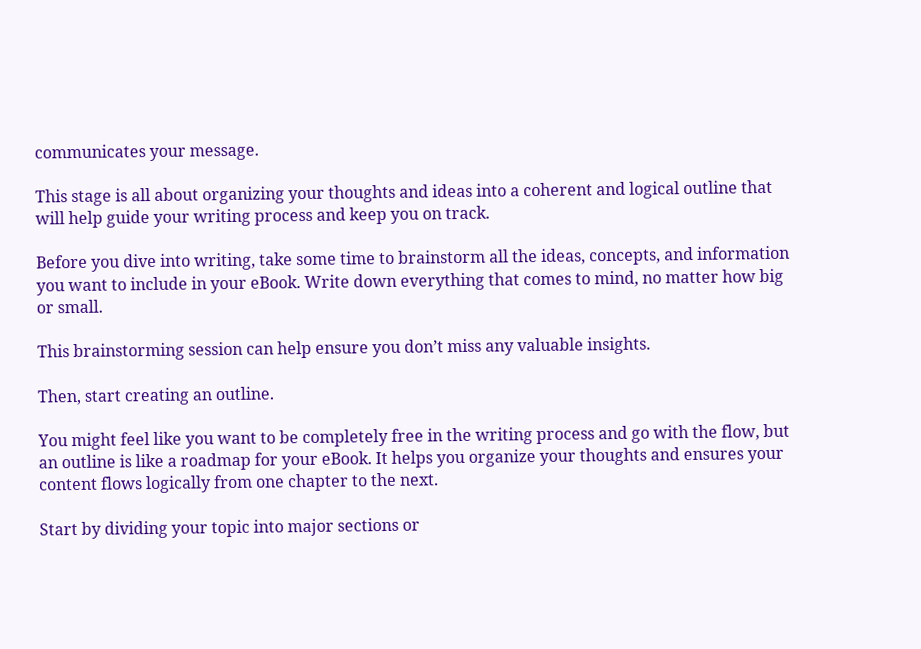communicates your message.

This stage is all about organizing your thoughts and ideas into a coherent and logical outline that will help guide your writing process and keep you on track.

Before you dive into writing, take some time to brainstorm all the ideas, concepts, and information you want to include in your eBook. Write down everything that comes to mind, no matter how big or small.

This brainstorming session can help ensure you don’t miss any valuable insights.

Then, start creating an outline.

You might feel like you want to be completely free in the writing process and go with the flow, but an outline is like a roadmap for your eBook. It helps you organize your thoughts and ensures your content flows logically from one chapter to the next.

Start by dividing your topic into major sections or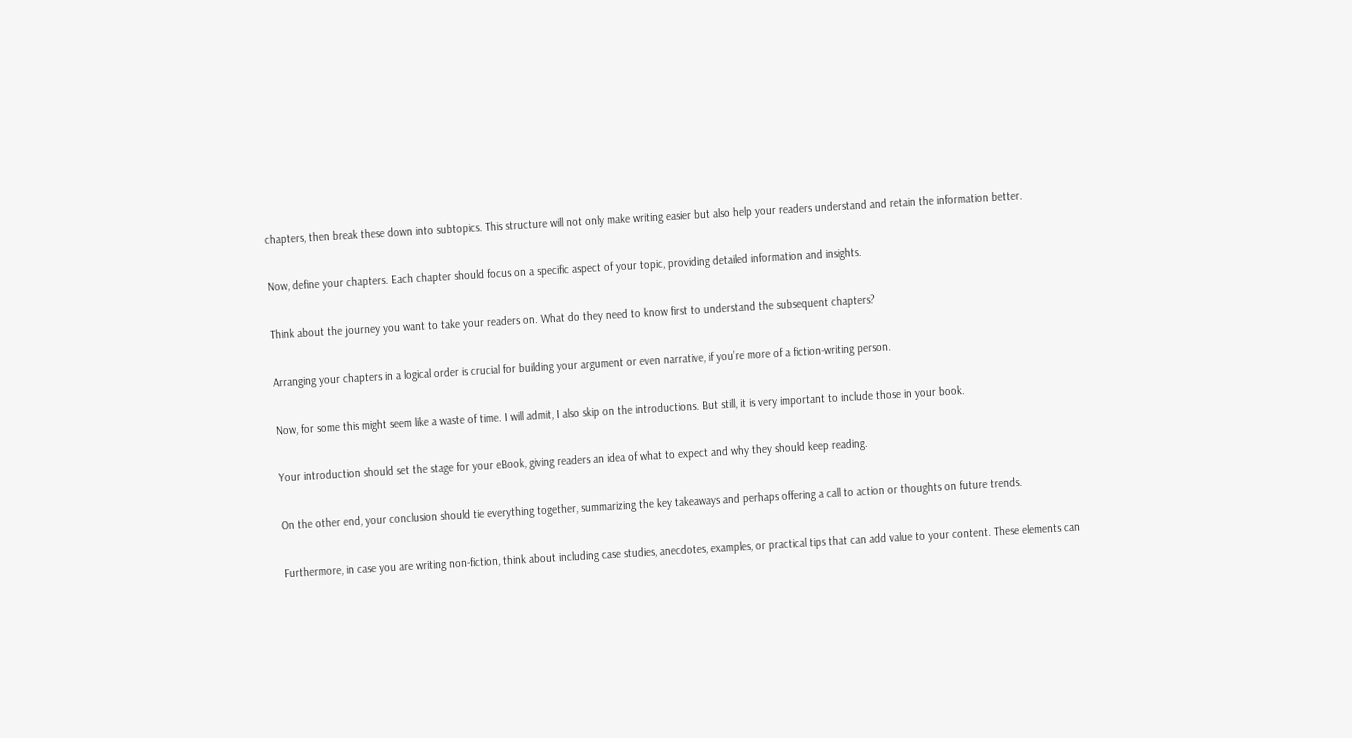chapters, then break these down into subtopics. This structure will not only make writing easier but also help your readers understand and retain the information better.

Now, define your chapters. Each chapter should focus on a specific aspect of your topic, providing detailed information and insights.

Think about the journey you want to take your readers on. What do they need to know first to understand the subsequent chapters?

Arranging your chapters in a logical order is crucial for building your argument or even narrative, if you’re more of a fiction-writing person.

Now, for some this might seem like a waste of time. I will admit, I also skip on the introductions. But still, it is very important to include those in your book.

Your introduction should set the stage for your eBook, giving readers an idea of what to expect and why they should keep reading.

On the other end, your conclusion should tie everything together, summarizing the key takeaways and perhaps offering a call to action or thoughts on future trends.

Furthermore, in case you are writing non-fiction, think about including case studies, anecdotes, examples, or practical tips that can add value to your content. These elements can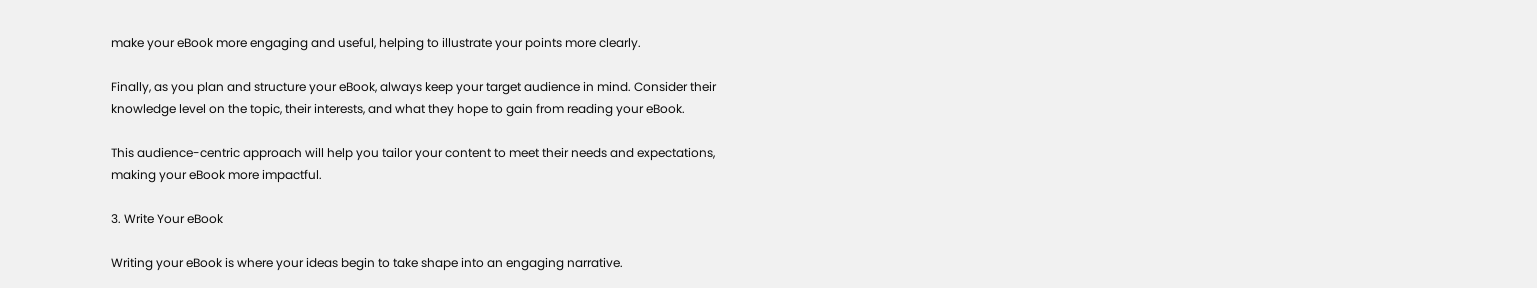make your eBook more engaging and useful, helping to illustrate your points more clearly.

Finally, as you plan and structure your eBook, always keep your target audience in mind. Consider their knowledge level on the topic, their interests, and what they hope to gain from reading your eBook.

This audience-centric approach will help you tailor your content to meet their needs and expectations, making your eBook more impactful.

3. Write Your eBook

Writing your eBook is where your ideas begin to take shape into an engaging narrative.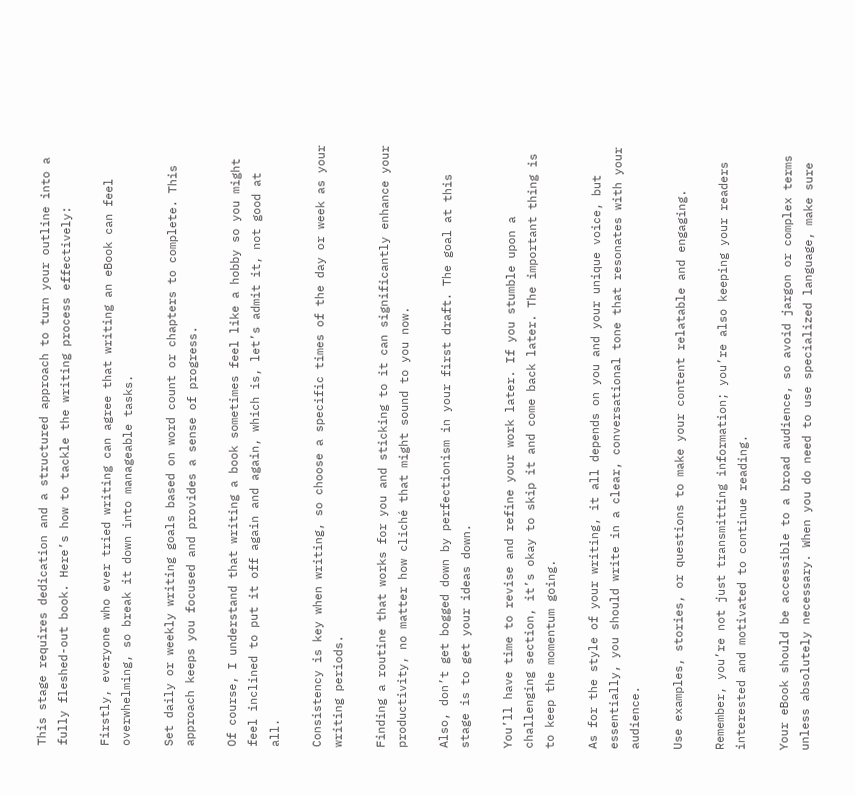This stage requires dedication and a structured approach to turn your outline into a fully fleshed-out book. Here’s how to tackle the writing process effectively:

Firstly, everyone who ever tried writing can agree that writing an eBook can feel overwhelming, so break it down into manageable tasks.

Set daily or weekly writing goals based on word count or chapters to complete. This approach keeps you focused and provides a sense of progress.

Of course, I understand that writing a book sometimes feel like a hobby so you might feel inclined to put it off again and again, which is, let’s admit it, not good at all.

Consistency is key when writing, so choose a specific times of the day or week as your writing periods.

Finding a routine that works for you and sticking to it can significantly enhance your productivity, no matter how cliché that might sound to you now.

Also, don’t get bogged down by perfectionism in your first draft. The goal at this stage is to get your ideas down.

You’ll have time to revise and refine your work later. If you stumble upon a challenging section, it’s okay to skip it and come back later. The important thing is to keep the momentum going.

As for the style of your writing, it all depends on you and your unique voice, but essentially, you should write in a clear, conversational tone that resonates with your audience.

Use examples, stories, or questions to make your content relatable and engaging.

Remember, you’re not just transmitting information; you’re also keeping your readers interested and motivated to continue reading.

Your eBook should be accessible to a broad audience, so avoid jargon or complex terms unless absolutely necessary. When you do need to use specialized language, make sure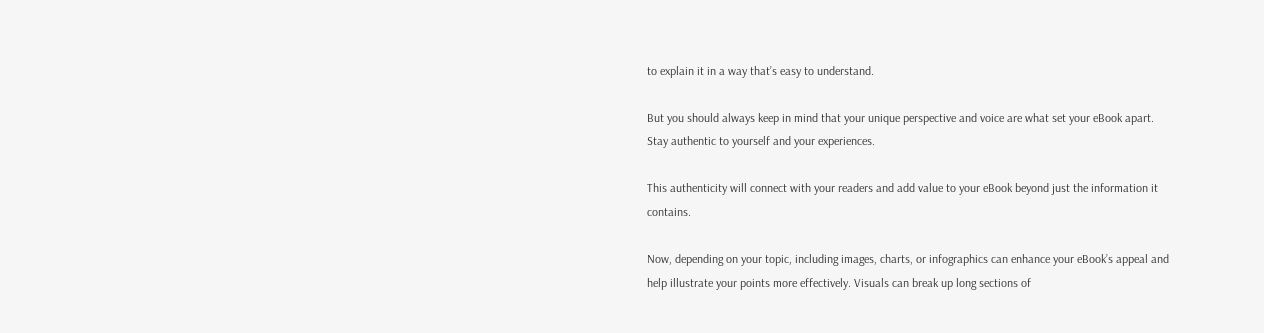to explain it in a way that’s easy to understand.

But you should always keep in mind that your unique perspective and voice are what set your eBook apart. Stay authentic to yourself and your experiences.

This authenticity will connect with your readers and add value to your eBook beyond just the information it contains.

Now, depending on your topic, including images, charts, or infographics can enhance your eBook’s appeal and help illustrate your points more effectively. Visuals can break up long sections of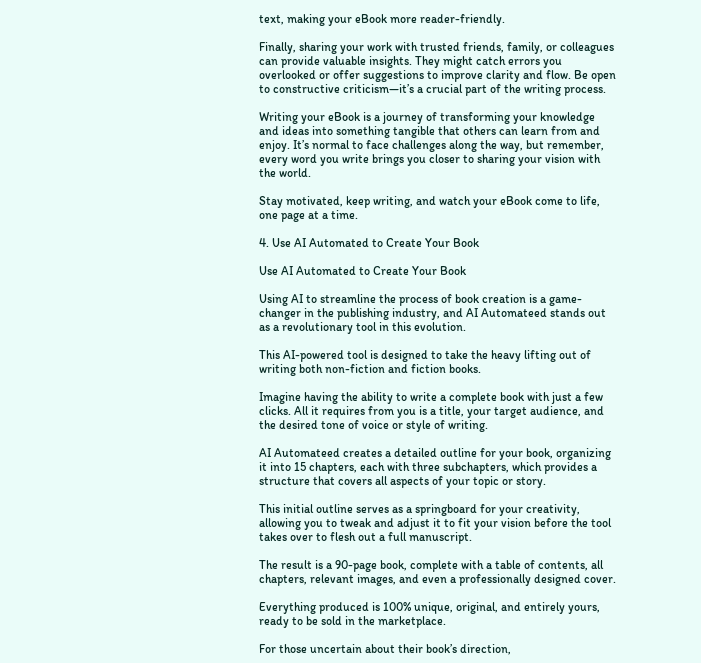text, making your eBook more reader-friendly.

Finally, sharing your work with trusted friends, family, or colleagues can provide valuable insights. They might catch errors you overlooked or offer suggestions to improve clarity and flow. Be open to constructive criticism—it’s a crucial part of the writing process.

Writing your eBook is a journey of transforming your knowledge and ideas into something tangible that others can learn from and enjoy. It’s normal to face challenges along the way, but remember, every word you write brings you closer to sharing your vision with the world.

Stay motivated, keep writing, and watch your eBook come to life, one page at a time.

4. Use AI Automated to Create Your Book

Use AI Automated to Create Your Book

Using AI to streamline the process of book creation is a game-changer in the publishing industry, and AI Automateed stands out as a revolutionary tool in this evolution.

This AI-powered tool is designed to take the heavy lifting out of writing both non-fiction and fiction books.

Imagine having the ability to write a complete book with just a few clicks. All it requires from you is a title, your target audience, and the desired tone of voice or style of writing.

AI Automateed creates a detailed outline for your book, organizing it into 15 chapters, each with three subchapters, which provides a structure that covers all aspects of your topic or story.

This initial outline serves as a springboard for your creativity, allowing you to tweak and adjust it to fit your vision before the tool takes over to flesh out a full manuscript.

The result is a 90-page book, complete with a table of contents, all chapters, relevant images, and even a professionally designed cover.

Everything produced is 100% unique, original, and entirely yours, ready to be sold in the marketplace.

For those uncertain about their book’s direction,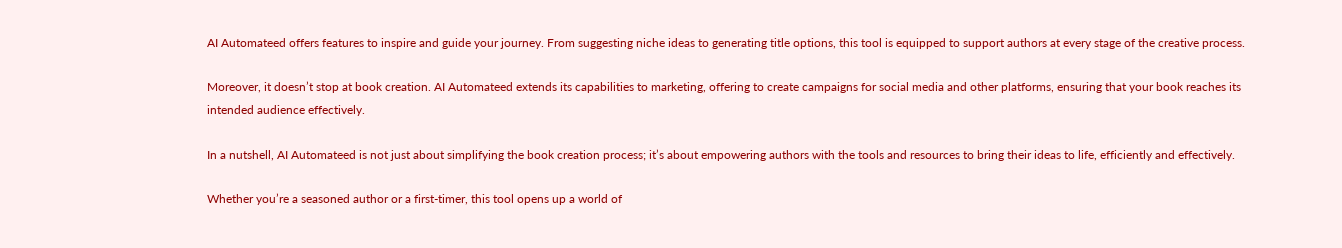AI Automateed offers features to inspire and guide your journey. From suggesting niche ideas to generating title options, this tool is equipped to support authors at every stage of the creative process.

Moreover, it doesn’t stop at book creation. AI Automateed extends its capabilities to marketing, offering to create campaigns for social media and other platforms, ensuring that your book reaches its intended audience effectively.

In a nutshell, AI Automateed is not just about simplifying the book creation process; it’s about empowering authors with the tools and resources to bring their ideas to life, efficiently and effectively.

Whether you’re a seasoned author or a first-timer, this tool opens up a world of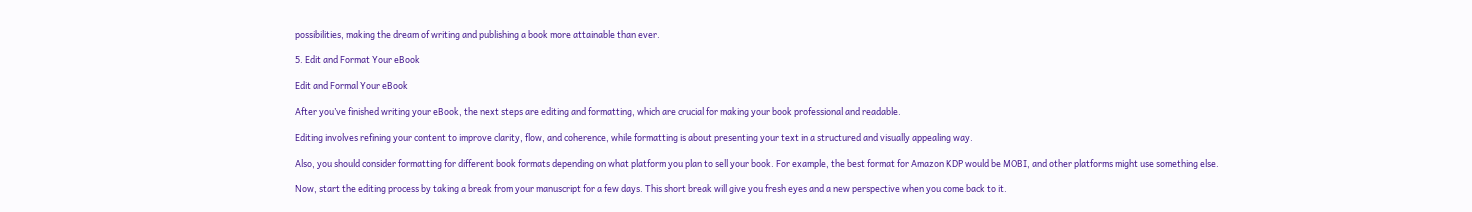possibilities, making the dream of writing and publishing a book more attainable than ever.

5. Edit and Format Your eBook

Edit and Formal Your eBook

After you’ve finished writing your eBook, the next steps are editing and formatting, which are crucial for making your book professional and readable.

Editing involves refining your content to improve clarity, flow, and coherence, while formatting is about presenting your text in a structured and visually appealing way.

Also, you should consider formatting for different book formats depending on what platform you plan to sell your book. For example, the best format for Amazon KDP would be MOBI, and other platforms might use something else.

Now, start the editing process by taking a break from your manuscript for a few days. This short break will give you fresh eyes and a new perspective when you come back to it.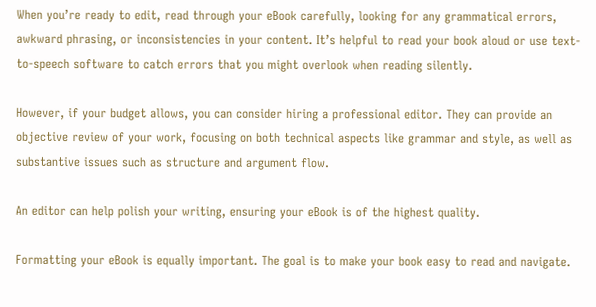When you’re ready to edit, read through your eBook carefully, looking for any grammatical errors, awkward phrasing, or inconsistencies in your content. It’s helpful to read your book aloud or use text-to-speech software to catch errors that you might overlook when reading silently.

However, if your budget allows, you can consider hiring a professional editor. They can provide an objective review of your work, focusing on both technical aspects like grammar and style, as well as substantive issues such as structure and argument flow.

An editor can help polish your writing, ensuring your eBook is of the highest quality.

Formatting your eBook is equally important. The goal is to make your book easy to read and navigate.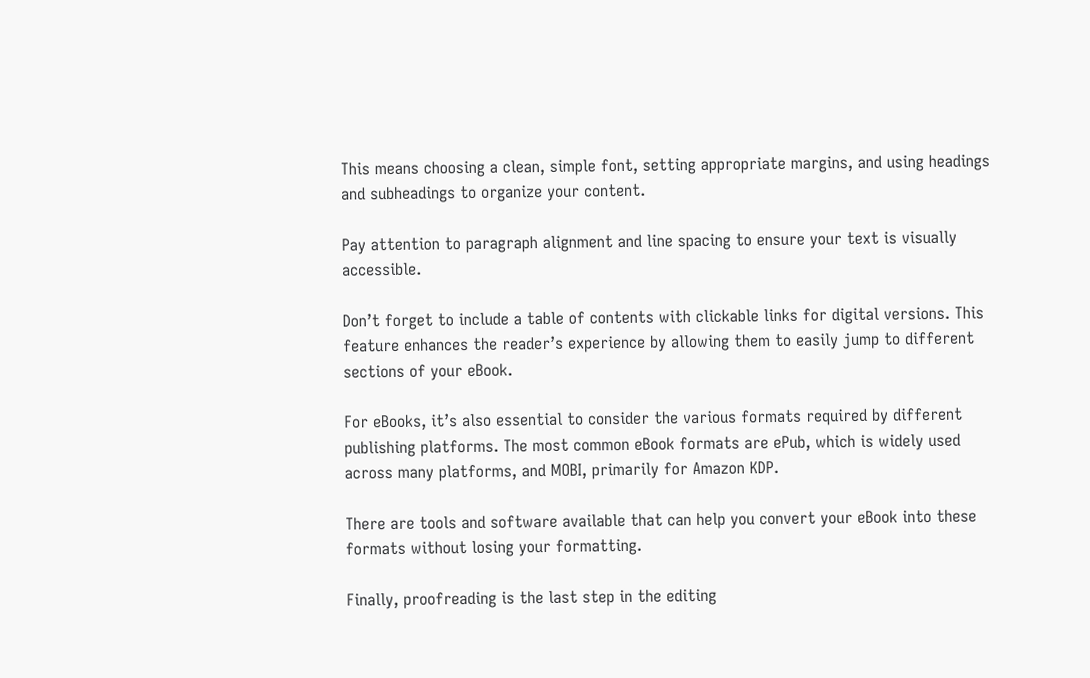This means choosing a clean, simple font, setting appropriate margins, and using headings and subheadings to organize your content.

Pay attention to paragraph alignment and line spacing to ensure your text is visually accessible.

Don’t forget to include a table of contents with clickable links for digital versions. This feature enhances the reader’s experience by allowing them to easily jump to different sections of your eBook.

For eBooks, it’s also essential to consider the various formats required by different publishing platforms. The most common eBook formats are ePub, which is widely used across many platforms, and MOBI, primarily for Amazon KDP.

There are tools and software available that can help you convert your eBook into these formats without losing your formatting.

Finally, proofreading is the last step in the editing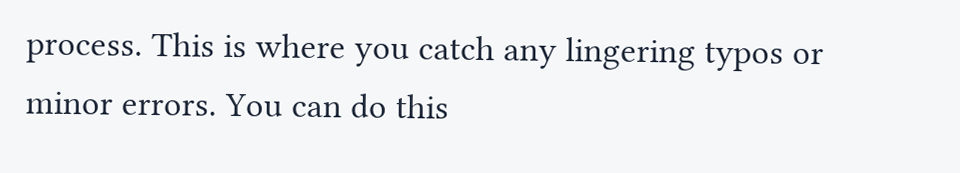process. This is where you catch any lingering typos or minor errors. You can do this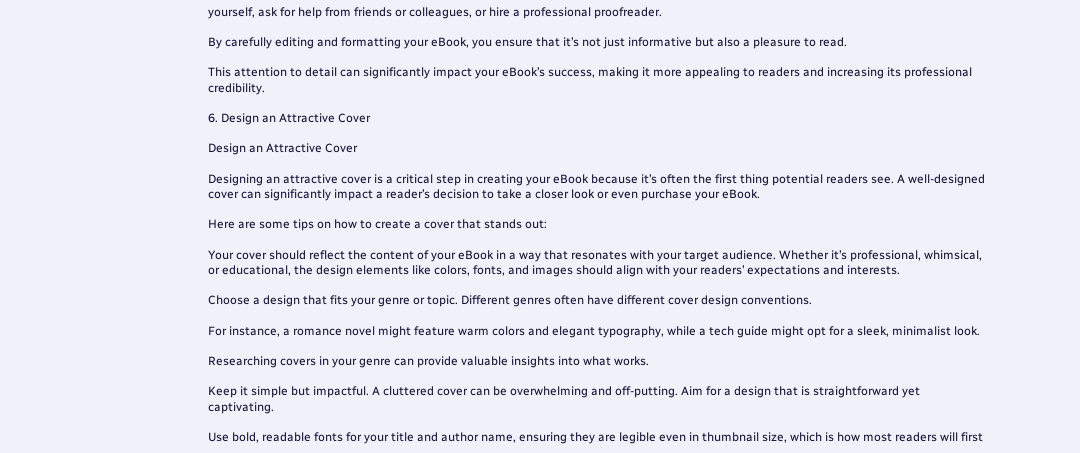yourself, ask for help from friends or colleagues, or hire a professional proofreader.

By carefully editing and formatting your eBook, you ensure that it’s not just informative but also a pleasure to read.

This attention to detail can significantly impact your eBook’s success, making it more appealing to readers and increasing its professional credibility.

6. Design an Attractive Cover

Design an Attractive Cover

Designing an attractive cover is a critical step in creating your eBook because it’s often the first thing potential readers see. A well-designed cover can significantly impact a reader’s decision to take a closer look or even purchase your eBook.

Here are some tips on how to create a cover that stands out:

Your cover should reflect the content of your eBook in a way that resonates with your target audience. Whether it’s professional, whimsical, or educational, the design elements like colors, fonts, and images should align with your readers’ expectations and interests.

Choose a design that fits your genre or topic. Different genres often have different cover design conventions.

For instance, a romance novel might feature warm colors and elegant typography, while a tech guide might opt for a sleek, minimalist look.

Researching covers in your genre can provide valuable insights into what works.

Keep it simple but impactful. A cluttered cover can be overwhelming and off-putting. Aim for a design that is straightforward yet captivating.

Use bold, readable fonts for your title and author name, ensuring they are legible even in thumbnail size, which is how most readers will first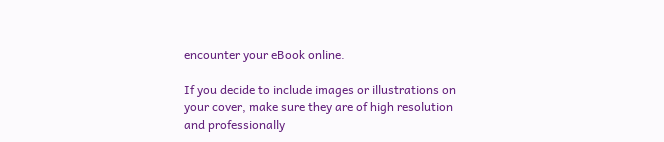encounter your eBook online.

If you decide to include images or illustrations on your cover, make sure they are of high resolution and professionally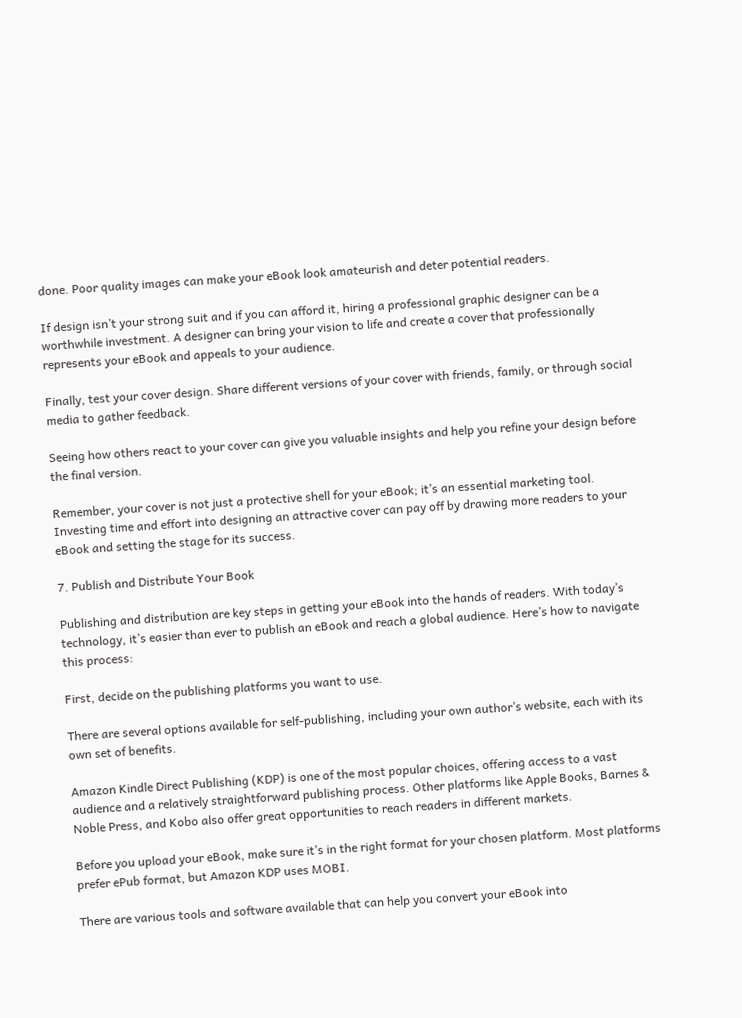done. Poor quality images can make your eBook look amateurish and deter potential readers.

If design isn’t your strong suit and if you can afford it, hiring a professional graphic designer can be a worthwhile investment. A designer can bring your vision to life and create a cover that professionally represents your eBook and appeals to your audience.

Finally, test your cover design. Share different versions of your cover with friends, family, or through social media to gather feedback.

Seeing how others react to your cover can give you valuable insights and help you refine your design before the final version.

Remember, your cover is not just a protective shell for your eBook; it’s an essential marketing tool. Investing time and effort into designing an attractive cover can pay off by drawing more readers to your eBook and setting the stage for its success.

7. Publish and Distribute Your Book

Publishing and distribution are key steps in getting your eBook into the hands of readers. With today’s technology, it’s easier than ever to publish an eBook and reach a global audience. Here’s how to navigate this process:

First, decide on the publishing platforms you want to use.

There are several options available for self-publishing, including your own author’s website, each with its own set of benefits.

Amazon Kindle Direct Publishing (KDP) is one of the most popular choices, offering access to a vast audience and a relatively straightforward publishing process. Other platforms like Apple Books, Barnes & Noble Press, and Kobo also offer great opportunities to reach readers in different markets.

Before you upload your eBook, make sure it’s in the right format for your chosen platform. Most platforms prefer ePub format, but Amazon KDP uses MOBI.

There are various tools and software available that can help you convert your eBook into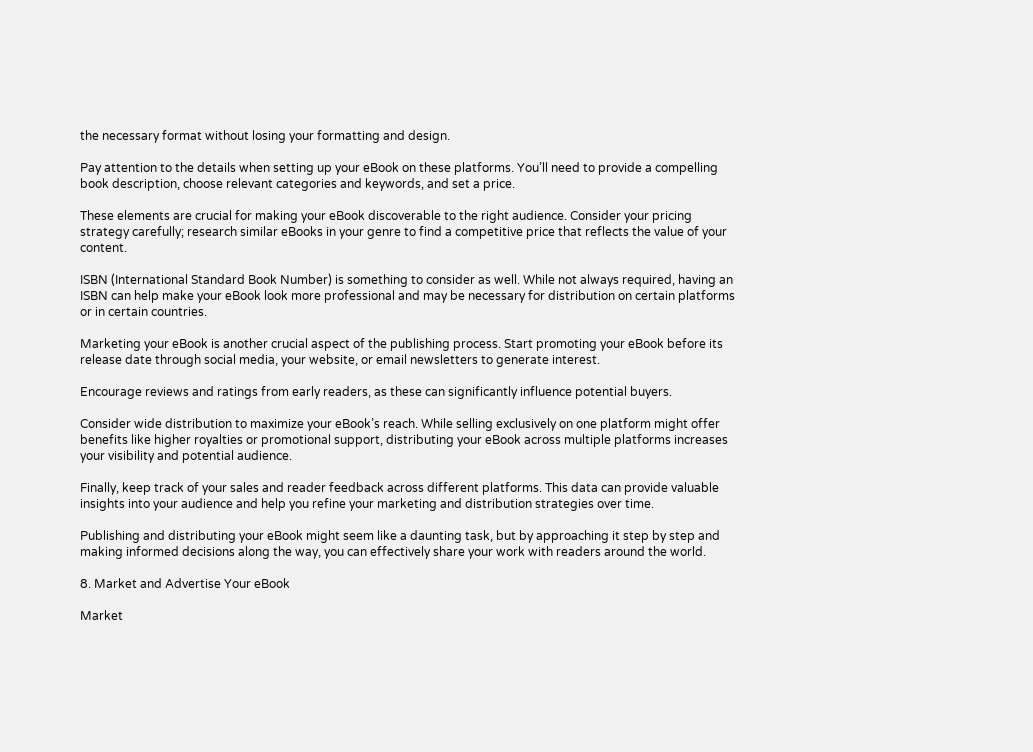the necessary format without losing your formatting and design.

Pay attention to the details when setting up your eBook on these platforms. You’ll need to provide a compelling book description, choose relevant categories and keywords, and set a price.

These elements are crucial for making your eBook discoverable to the right audience. Consider your pricing strategy carefully; research similar eBooks in your genre to find a competitive price that reflects the value of your content.

ISBN (International Standard Book Number) is something to consider as well. While not always required, having an ISBN can help make your eBook look more professional and may be necessary for distribution on certain platforms or in certain countries.

Marketing your eBook is another crucial aspect of the publishing process. Start promoting your eBook before its release date through social media, your website, or email newsletters to generate interest.

Encourage reviews and ratings from early readers, as these can significantly influence potential buyers.

Consider wide distribution to maximize your eBook’s reach. While selling exclusively on one platform might offer benefits like higher royalties or promotional support, distributing your eBook across multiple platforms increases your visibility and potential audience.

Finally, keep track of your sales and reader feedback across different platforms. This data can provide valuable insights into your audience and help you refine your marketing and distribution strategies over time.

Publishing and distributing your eBook might seem like a daunting task, but by approaching it step by step and making informed decisions along the way, you can effectively share your work with readers around the world.

8. Market and Advertise Your eBook

Market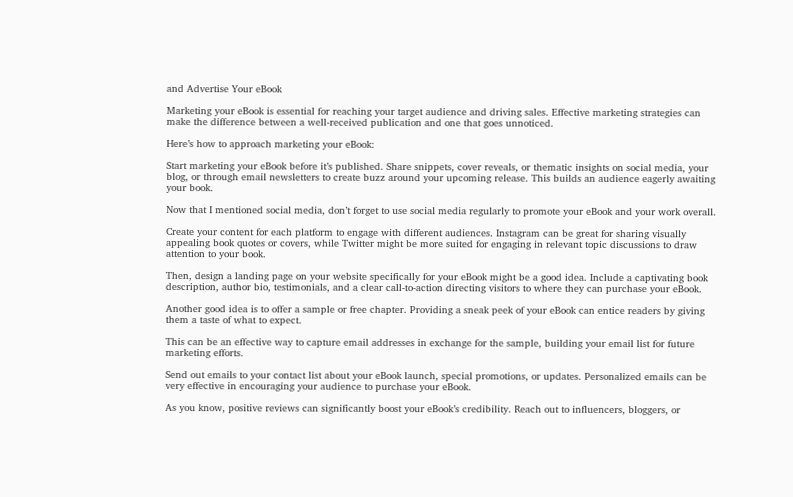and Advertise Your eBook

Marketing your eBook is essential for reaching your target audience and driving sales. Effective marketing strategies can make the difference between a well-received publication and one that goes unnoticed.

Here’s how to approach marketing your eBook:

Start marketing your eBook before it’s published. Share snippets, cover reveals, or thematic insights on social media, your blog, or through email newsletters to create buzz around your upcoming release. This builds an audience eagerly awaiting your book.

Now that I mentioned social media, don’t forget to use social media regularly to promote your eBook and your work overall.

Create your content for each platform to engage with different audiences. Instagram can be great for sharing visually appealing book quotes or covers, while Twitter might be more suited for engaging in relevant topic discussions to draw attention to your book.

Then, design a landing page on your website specifically for your eBook might be a good idea. Include a captivating book description, author bio, testimonials, and a clear call-to-action directing visitors to where they can purchase your eBook.

Another good idea is to offer a sample or free chapter. Providing a sneak peek of your eBook can entice readers by giving them a taste of what to expect.

This can be an effective way to capture email addresses in exchange for the sample, building your email list for future marketing efforts.

Send out emails to your contact list about your eBook launch, special promotions, or updates. Personalized emails can be very effective in encouraging your audience to purchase your eBook.

As you know, positive reviews can significantly boost your eBook’s credibility. Reach out to influencers, bloggers, or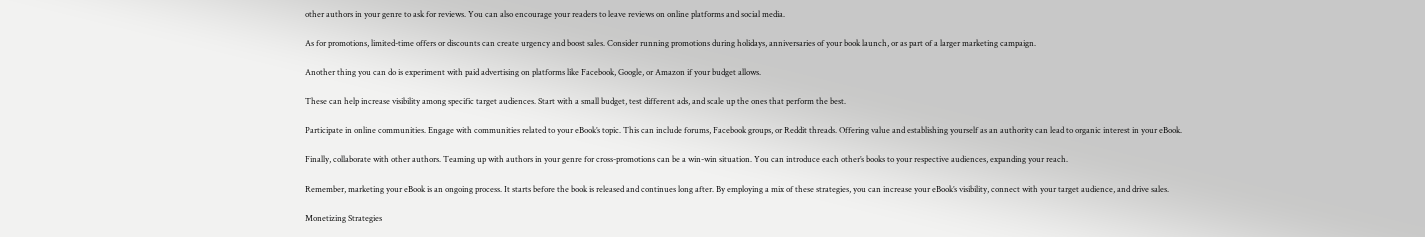other authors in your genre to ask for reviews. You can also encourage your readers to leave reviews on online platforms and social media.

As for promotions, limited-time offers or discounts can create urgency and boost sales. Consider running promotions during holidays, anniversaries of your book launch, or as part of a larger marketing campaign.

Another thing you can do is experiment with paid advertising on platforms like Facebook, Google, or Amazon if your budget allows.

These can help increase visibility among specific target audiences. Start with a small budget, test different ads, and scale up the ones that perform the best.

Participate in online communities. Engage with communities related to your eBook’s topic. This can include forums, Facebook groups, or Reddit threads. Offering value and establishing yourself as an authority can lead to organic interest in your eBook.

Finally, collaborate with other authors. Teaming up with authors in your genre for cross-promotions can be a win-win situation. You can introduce each other’s books to your respective audiences, expanding your reach.

Remember, marketing your eBook is an ongoing process. It starts before the book is released and continues long after. By employing a mix of these strategies, you can increase your eBook’s visibility, connect with your target audience, and drive sales.

Monetizing Strategies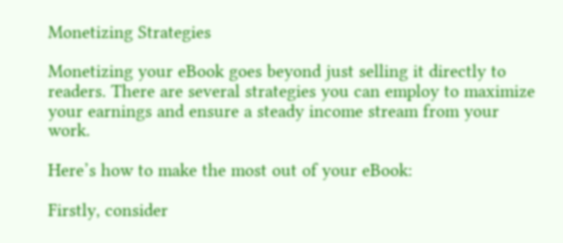Monetizing Strategies

Monetizing your eBook goes beyond just selling it directly to readers. There are several strategies you can employ to maximize your earnings and ensure a steady income stream from your work.

Here’s how to make the most out of your eBook:

Firstly, consider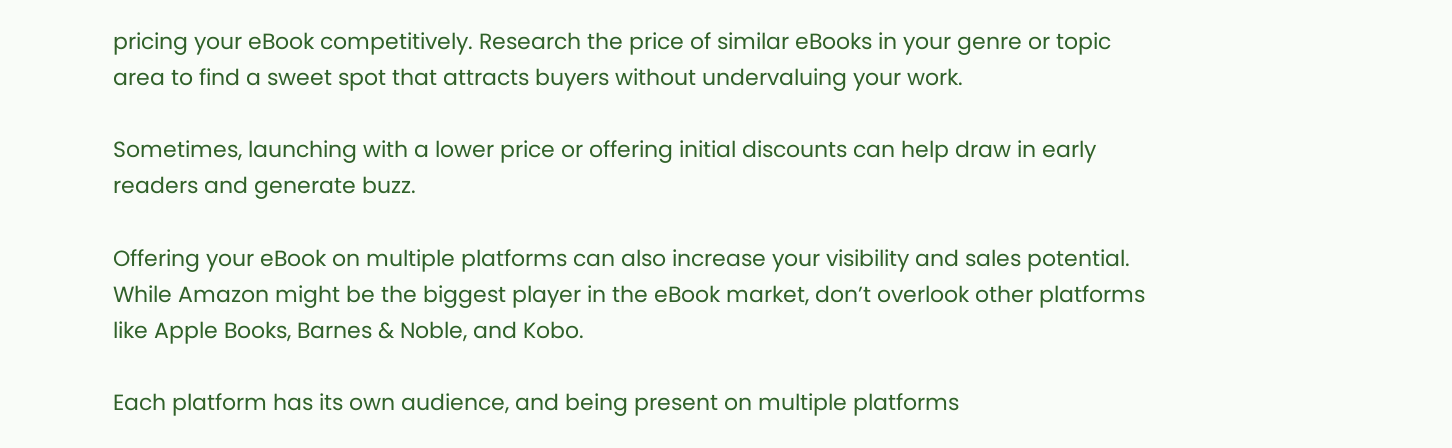pricing your eBook competitively. Research the price of similar eBooks in your genre or topic area to find a sweet spot that attracts buyers without undervaluing your work.

Sometimes, launching with a lower price or offering initial discounts can help draw in early readers and generate buzz.

Offering your eBook on multiple platforms can also increase your visibility and sales potential. While Amazon might be the biggest player in the eBook market, don’t overlook other platforms like Apple Books, Barnes & Noble, and Kobo.

Each platform has its own audience, and being present on multiple platforms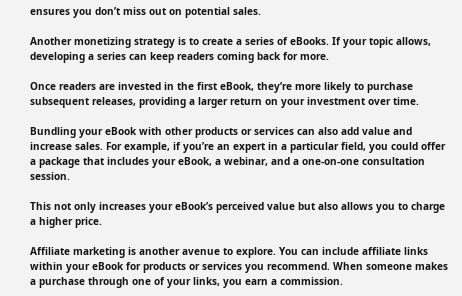ensures you don’t miss out on potential sales.

Another monetizing strategy is to create a series of eBooks. If your topic allows, developing a series can keep readers coming back for more.

Once readers are invested in the first eBook, they’re more likely to purchase subsequent releases, providing a larger return on your investment over time.

Bundling your eBook with other products or services can also add value and increase sales. For example, if you’re an expert in a particular field, you could offer a package that includes your eBook, a webinar, and a one-on-one consultation session.

This not only increases your eBook’s perceived value but also allows you to charge a higher price.

Affiliate marketing is another avenue to explore. You can include affiliate links within your eBook for products or services you recommend. When someone makes a purchase through one of your links, you earn a commission.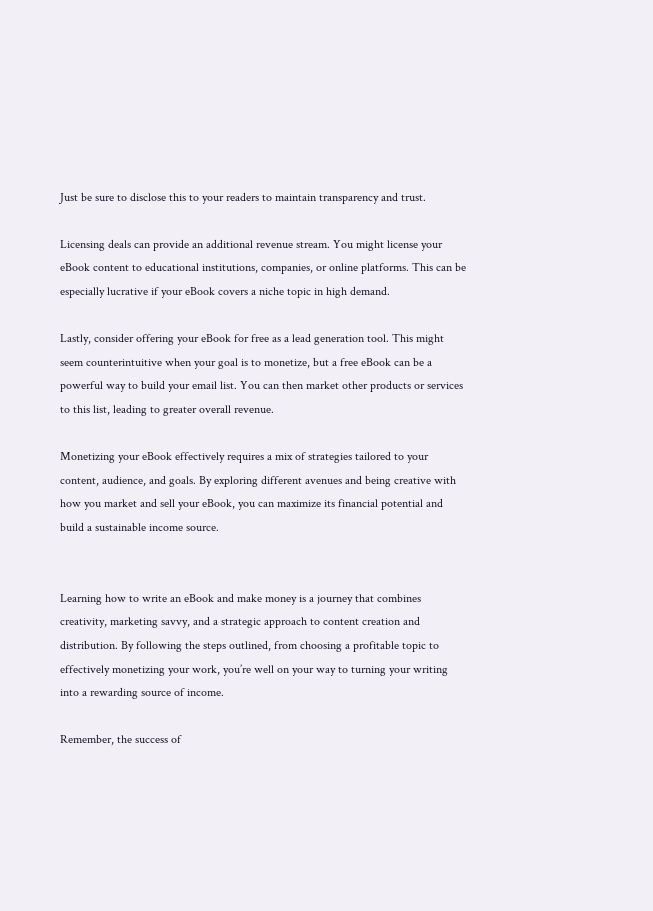Just be sure to disclose this to your readers to maintain transparency and trust.

Licensing deals can provide an additional revenue stream. You might license your eBook content to educational institutions, companies, or online platforms. This can be especially lucrative if your eBook covers a niche topic in high demand.

Lastly, consider offering your eBook for free as a lead generation tool. This might seem counterintuitive when your goal is to monetize, but a free eBook can be a powerful way to build your email list. You can then market other products or services to this list, leading to greater overall revenue.

Monetizing your eBook effectively requires a mix of strategies tailored to your content, audience, and goals. By exploring different avenues and being creative with how you market and sell your eBook, you can maximize its financial potential and build a sustainable income source.


Learning how to write an eBook and make money is a journey that combines creativity, marketing savvy, and a strategic approach to content creation and distribution. By following the steps outlined, from choosing a profitable topic to effectively monetizing your work, you’re well on your way to turning your writing into a rewarding source of income.

Remember, the success of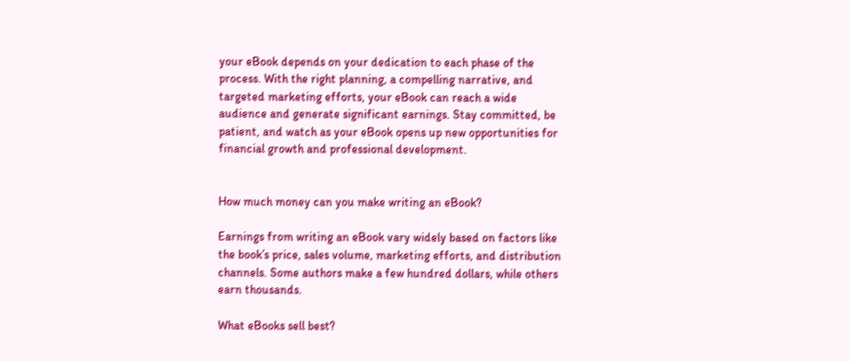your eBook depends on your dedication to each phase of the process. With the right planning, a compelling narrative, and targeted marketing efforts, your eBook can reach a wide audience and generate significant earnings. Stay committed, be patient, and watch as your eBook opens up new opportunities for financial growth and professional development.


How much money can you make writing an eBook?

Earnings from writing an eBook vary widely based on factors like the book’s price, sales volume, marketing efforts, and distribution channels. Some authors make a few hundred dollars, while others earn thousands.

What eBooks sell best?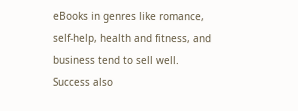eBooks in genres like romance, self-help, health and fitness, and business tend to sell well. Success also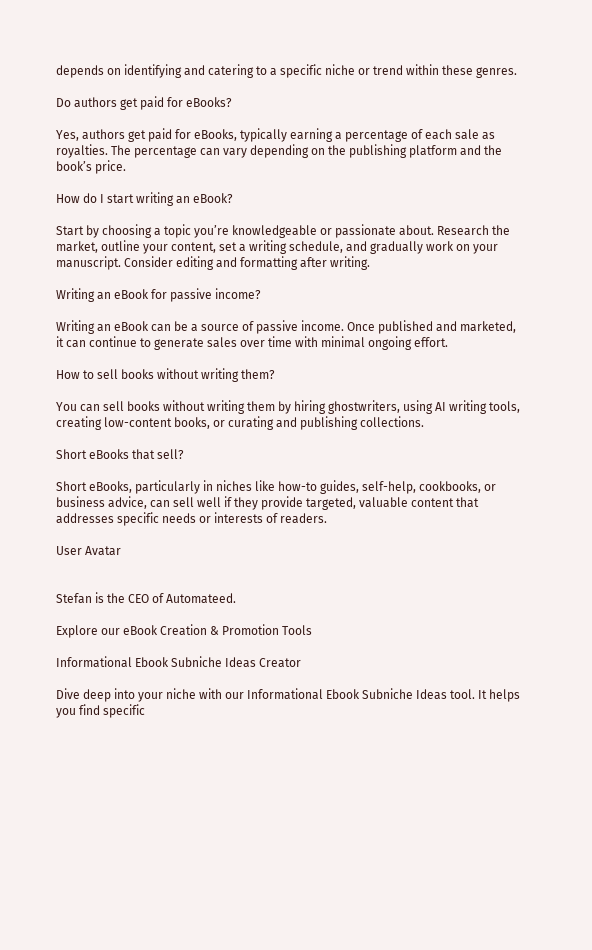depends on identifying and catering to a specific niche or trend within these genres.

Do authors get paid for eBooks?

Yes, authors get paid for eBooks, typically earning a percentage of each sale as royalties. The percentage can vary depending on the publishing platform and the book’s price.

How do I start writing an eBook?

Start by choosing a topic you’re knowledgeable or passionate about. Research the market, outline your content, set a writing schedule, and gradually work on your manuscript. Consider editing and formatting after writing.

Writing an eBook for passive income?

Writing an eBook can be a source of passive income. Once published and marketed, it can continue to generate sales over time with minimal ongoing effort.

How to sell books without writing them?

You can sell books without writing them by hiring ghostwriters, using AI writing tools, creating low-content books, or curating and publishing collections.

Short eBooks that sell?

Short eBooks, particularly in niches like how-to guides, self-help, cookbooks, or business advice, can sell well if they provide targeted, valuable content that addresses specific needs or interests of readers.

User Avatar


Stefan is the CEO of Automateed.

Explore our eBook Creation & Promotion Tools

Informational Ebook Subniche Ideas Creator

Dive deep into your niche with our Informational Ebook Subniche Ideas tool. It helps you find specific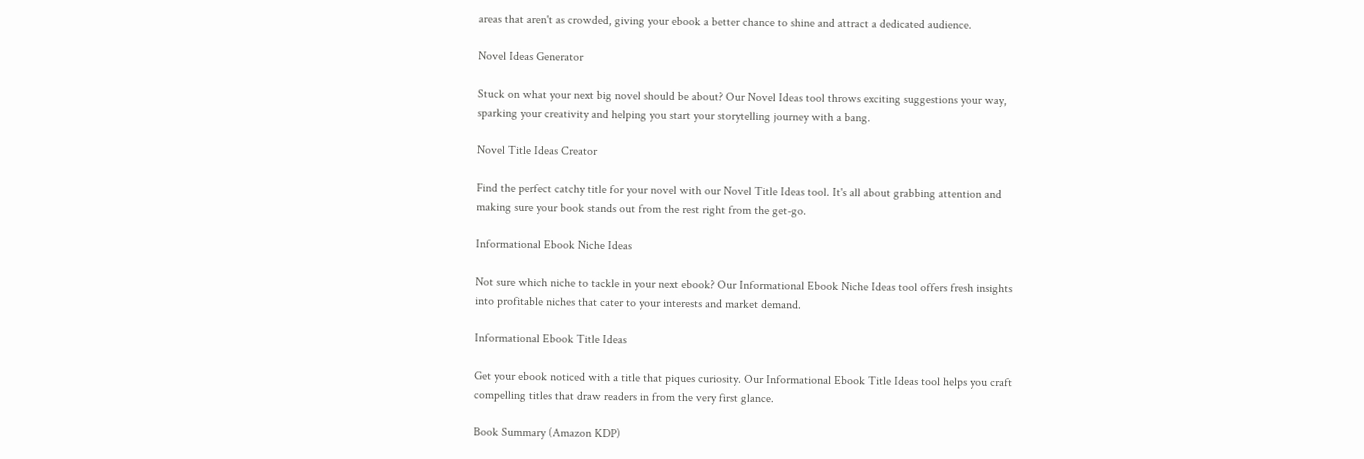areas that aren't as crowded, giving your ebook a better chance to shine and attract a dedicated audience.

Novel Ideas Generator

Stuck on what your next big novel should be about? Our Novel Ideas tool throws exciting suggestions your way, sparking your creativity and helping you start your storytelling journey with a bang.

Novel Title Ideas Creator

Find the perfect catchy title for your novel with our Novel Title Ideas tool. It's all about grabbing attention and making sure your book stands out from the rest right from the get-go.

Informational Ebook Niche Ideas

Not sure which niche to tackle in your next ebook? Our Informational Ebook Niche Ideas tool offers fresh insights into profitable niches that cater to your interests and market demand.

Informational Ebook Title Ideas

Get your ebook noticed with a title that piques curiosity. Our Informational Ebook Title Ideas tool helps you craft compelling titles that draw readers in from the very first glance.

Book Summary (Amazon KDP)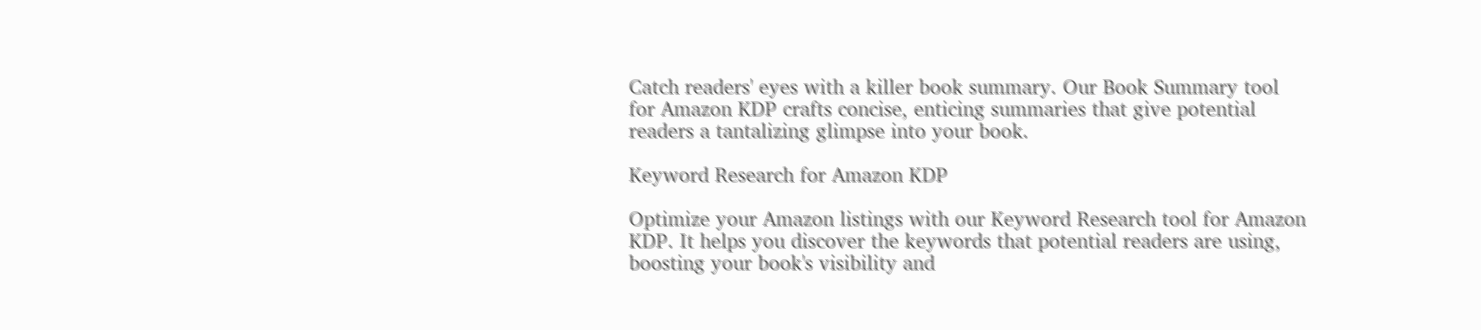Catch readers' eyes with a killer book summary. Our Book Summary tool for Amazon KDP crafts concise, enticing summaries that give potential readers a tantalizing glimpse into your book.

Keyword Research for Amazon KDP

Optimize your Amazon listings with our Keyword Research tool for Amazon KDP. It helps you discover the keywords that potential readers are using, boosting your book's visibility and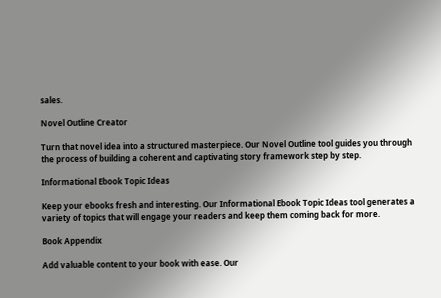sales.

Novel Outline Creator

Turn that novel idea into a structured masterpiece. Our Novel Outline tool guides you through the process of building a coherent and captivating story framework step by step.

Informational Ebook Topic Ideas

Keep your ebooks fresh and interesting. Our Informational Ebook Topic Ideas tool generates a variety of topics that will engage your readers and keep them coming back for more.

Book Appendix

Add valuable content to your book with ease. Our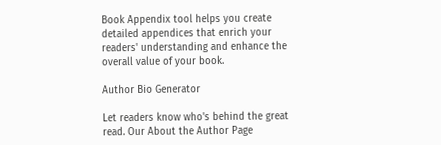Book Appendix tool helps you create detailed appendices that enrich your readers' understanding and enhance the overall value of your book.

Author Bio Generator

Let readers know who's behind the great read. Our About the Author Page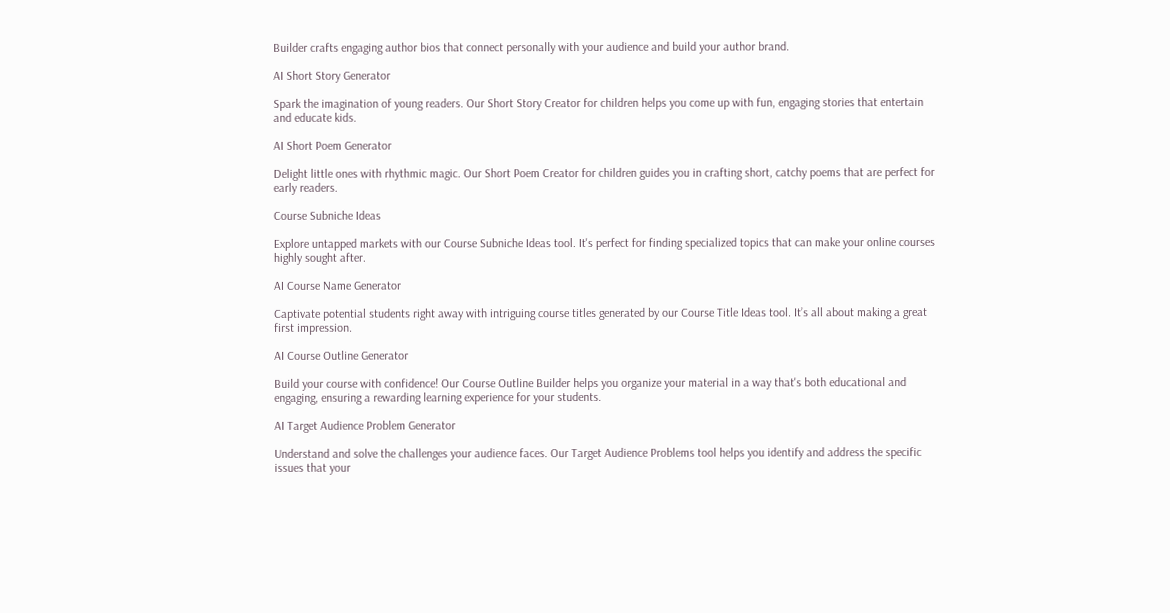Builder crafts engaging author bios that connect personally with your audience and build your author brand.

AI Short Story Generator

Spark the imagination of young readers. Our Short Story Creator for children helps you come up with fun, engaging stories that entertain and educate kids.

AI Short Poem Generator

Delight little ones with rhythmic magic. Our Short Poem Creator for children guides you in crafting short, catchy poems that are perfect for early readers.

Course Subniche Ideas

Explore untapped markets with our Course Subniche Ideas tool. It's perfect for finding specialized topics that can make your online courses highly sought after.

AI Course Name Generator

Captivate potential students right away with intriguing course titles generated by our Course Title Ideas tool. It’s all about making a great first impression.

AI Course Outline Generator

Build your course with confidence! Our Course Outline Builder helps you organize your material in a way that's both educational and engaging, ensuring a rewarding learning experience for your students.

AI Target Audience Problem Generator

Understand and solve the challenges your audience faces. Our Target Audience Problems tool helps you identify and address the specific issues that your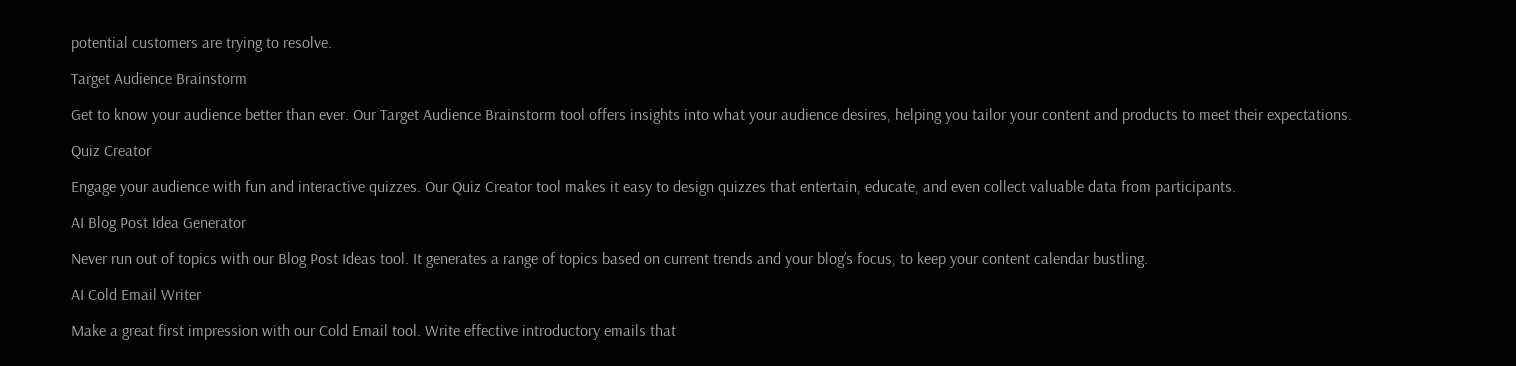potential customers are trying to resolve.

Target Audience Brainstorm

Get to know your audience better than ever. Our Target Audience Brainstorm tool offers insights into what your audience desires, helping you tailor your content and products to meet their expectations.

Quiz Creator

Engage your audience with fun and interactive quizzes. Our Quiz Creator tool makes it easy to design quizzes that entertain, educate, and even collect valuable data from participants.

AI Blog Post Idea Generator

Never run out of topics with our Blog Post Ideas tool. It generates a range of topics based on current trends and your blog’s focus, to keep your content calendar bustling.

AI Cold Email Writer

Make a great first impression with our Cold Email tool. Write effective introductory emails that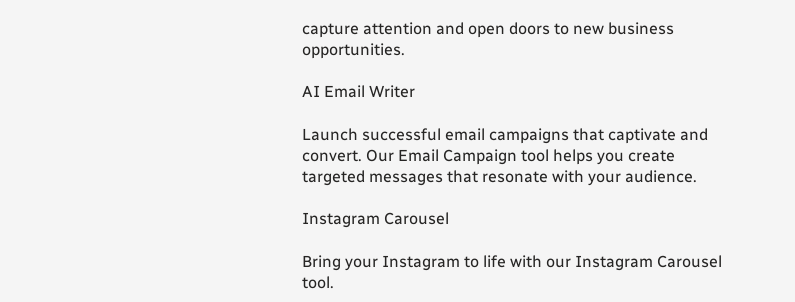capture attention and open doors to new business opportunities.

AI Email Writer

Launch successful email campaigns that captivate and convert. Our Email Campaign tool helps you create targeted messages that resonate with your audience.

Instagram Carousel

Bring your Instagram to life with our Instagram Carousel tool.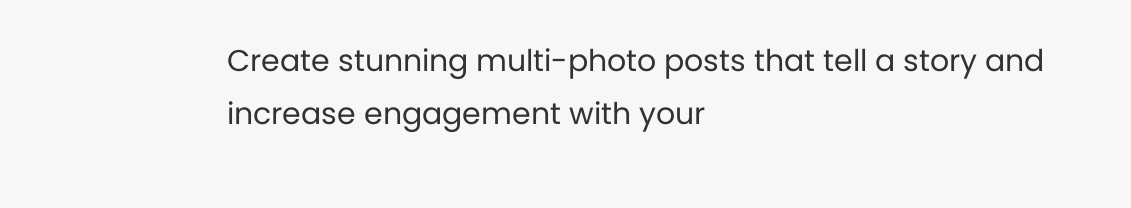Create stunning multi-photo posts that tell a story and increase engagement with your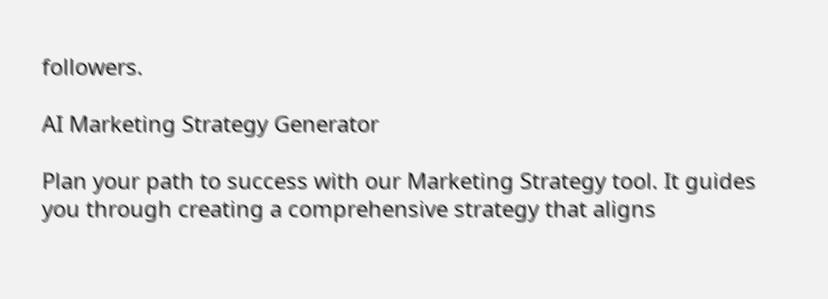followers.

AI Marketing Strategy Generator

Plan your path to success with our Marketing Strategy tool. It guides you through creating a comprehensive strategy that aligns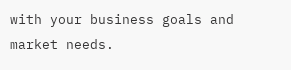with your business goals and market needs.